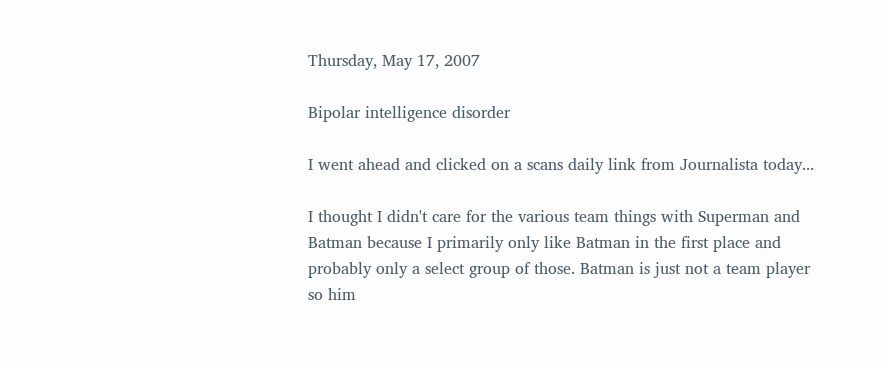Thursday, May 17, 2007

Bipolar intelligence disorder

I went ahead and clicked on a scans daily link from Journalista today...

I thought I didn't care for the various team things with Superman and Batman because I primarily only like Batman in the first place and probably only a select group of those. Batman is just not a team player so him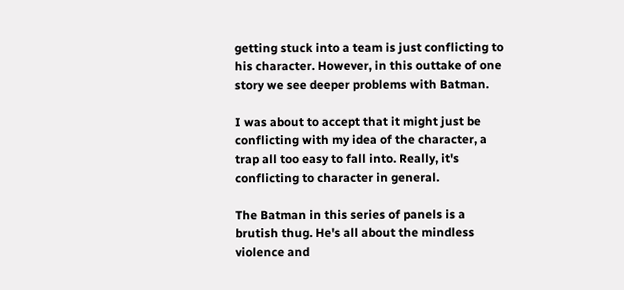getting stuck into a team is just conflicting to his character. However, in this outtake of one story we see deeper problems with Batman.

I was about to accept that it might just be conflicting with my idea of the character, a trap all too easy to fall into. Really, it's conflicting to character in general.

The Batman in this series of panels is a brutish thug. He's all about the mindless violence and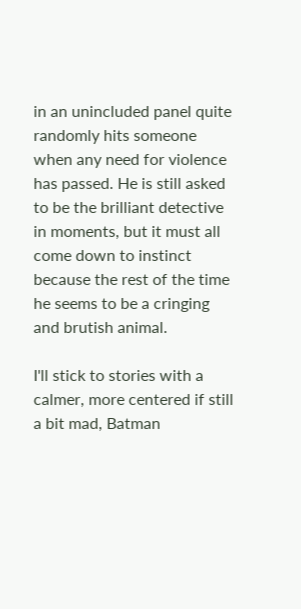in an unincluded panel quite randomly hits someone when any need for violence has passed. He is still asked to be the brilliant detective in moments, but it must all come down to instinct because the rest of the time he seems to be a cringing and brutish animal.

I'll stick to stories with a calmer, more centered if still a bit mad, Batman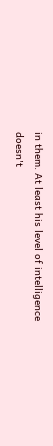in them. At least his level of intelligence doesn't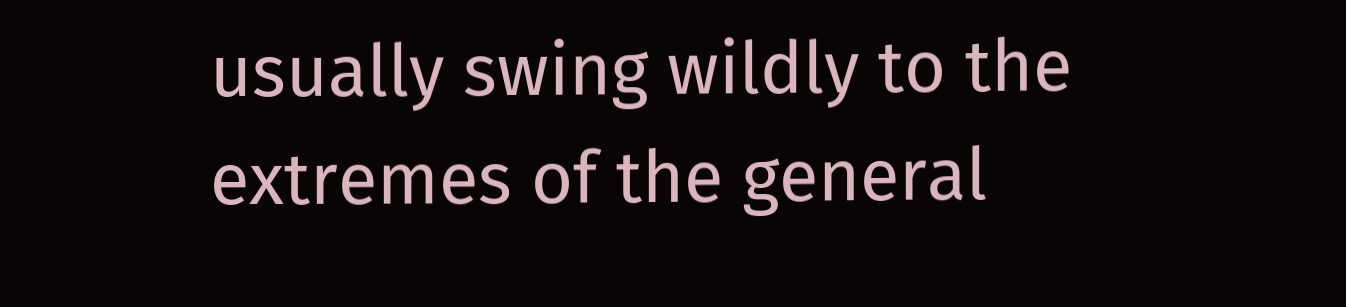usually swing wildly to the extremes of the general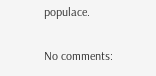populace.

No comments: